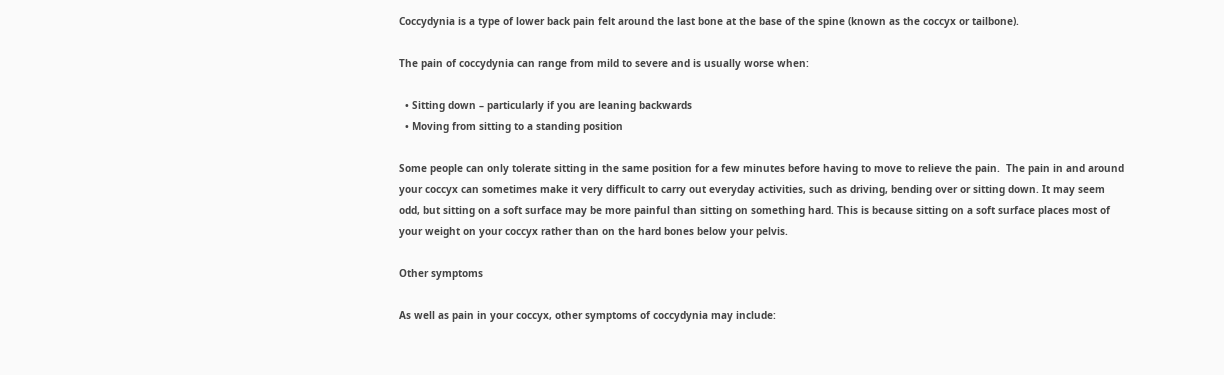Coccydynia is a type of lower back pain felt around the last bone at the base of the spine (known as the coccyx or tailbone).

The pain of coccydynia can range from mild to severe and is usually worse when:

  • Sitting down – particularly if you are leaning backwards
  • Moving from sitting to a standing position

Some people can only tolerate sitting in the same position for a few minutes before having to move to relieve the pain.  The pain in and around your coccyx can sometimes make it very difficult to carry out everyday activities, such as driving, bending over or sitting down. It may seem odd, but sitting on a soft surface may be more painful than sitting on something hard. This is because sitting on a soft surface places most of your weight on your coccyx rather than on the hard bones below your pelvis.

Other symptoms

As well as pain in your coccyx, other symptoms of coccydynia may include: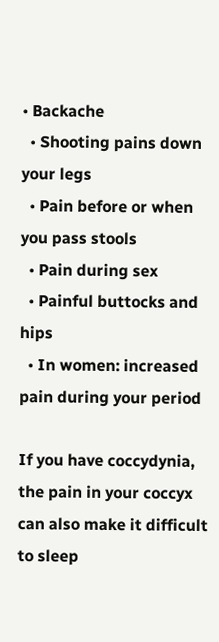• Backache
  • Shooting pains down your legs
  • Pain before or when you pass stools
  • Pain during sex
  • Painful buttocks and hips
  • In women: increased pain during your period

If you have coccydynia, the pain in your coccyx can also make it difficult to sleep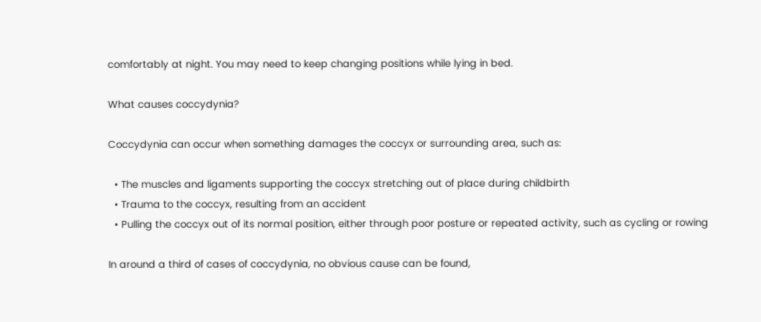comfortably at night. You may need to keep changing positions while lying in bed.

What causes coccydynia?

Coccydynia can occur when something damages the coccyx or surrounding area, such as:

  • The muscles and ligaments supporting the coccyx stretching out of place during childbirth
  • Trauma to the coccyx, resulting from an accident
  • Pulling the coccyx out of its normal position, either through poor posture or repeated activity, such as cycling or rowing

In around a third of cases of coccydynia, no obvious cause can be found,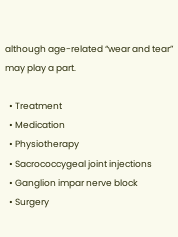although age-related “wear and tear” may play a part.

  • Treatment
  • Medication
  • Physiotherapy
  • Sacrococcygeal joint injections
  • Ganglion impar nerve block
  • Surgery